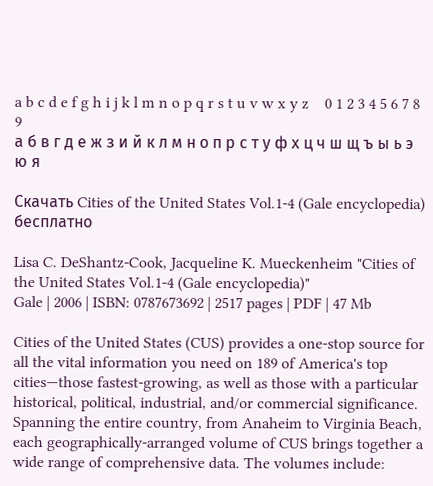a b c d e f g h i j k l m n o p q r s t u v w x y z    0 1 2 3 4 5 6 7 8 9
а б в г д е ж з и й к л м н о п р с т у ф х ц ч ш щ ъ ы ь э ю я

Скачать Cities of the United States Vol.1-4 (Gale encyclopedia) бесплатно

Lisa C. DeShantz-Cook, Jacqueline K. Mueckenheim "Cities of the United States Vol.1-4 (Gale encyclopedia)"
Gale | 2006 | ISBN: 0787673692 | 2517 pages | PDF | 47 Mb

Cities of the United States (CUS) provides a one-stop source for all the vital information you need on 189 of America's top cities—those fastest-growing, as well as those with a particular historical, political, industrial, and/or commercial significance. Spanning the entire country, from Anaheim to Virginia Beach, each geographically-arranged volume of CUS brings together a wide range of comprehensive data. The volumes include: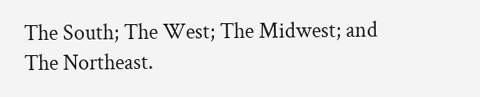The South; The West; The Midwest; and The Northeast.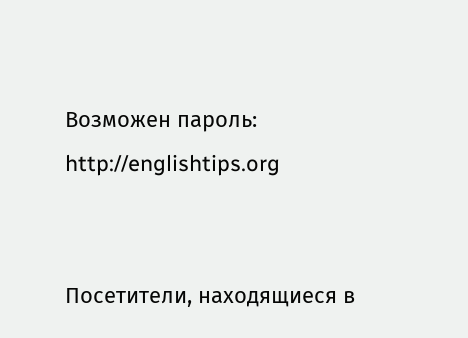Возможен пароль: http://englishtips.org


Посетители, находящиеся в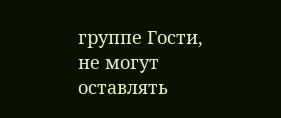группе Гости, не могут оставлять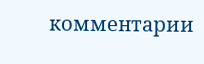комментарии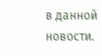в данной новости.